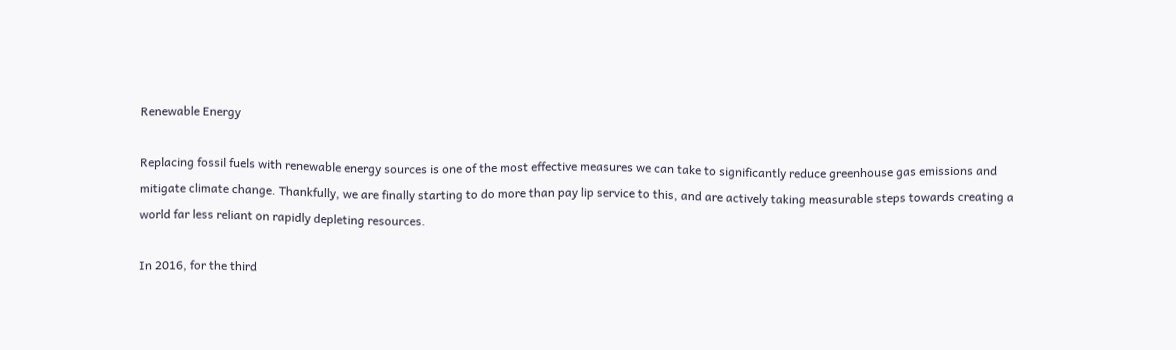Renewable Energy

Replacing fossil fuels with renewable energy sources is one of the most effective measures we can take to significantly reduce greenhouse gas emissions and mitigate climate change. Thankfully, we are finally starting to do more than pay lip service to this, and are actively taking measurable steps towards creating a world far less reliant on rapidly depleting resources.

In 2016, for the third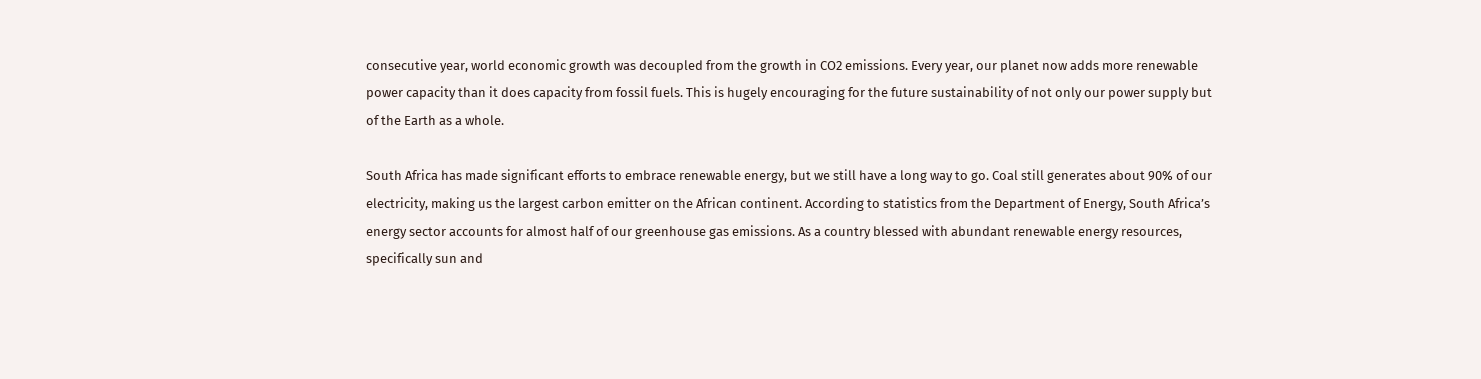consecutive year, world economic growth was decoupled from the growth in CO2 emissions. Every year, our planet now adds more renewable power capacity than it does capacity from fossil fuels. This is hugely encouraging for the future sustainability of not only our power supply but of the Earth as a whole.

South Africa has made significant efforts to embrace renewable energy, but we still have a long way to go. Coal still generates about 90% of our electricity, making us the largest carbon emitter on the African continent. According to statistics from the Department of Energy, South Africa’s energy sector accounts for almost half of our greenhouse gas emissions. As a country blessed with abundant renewable energy resources, specifically sun and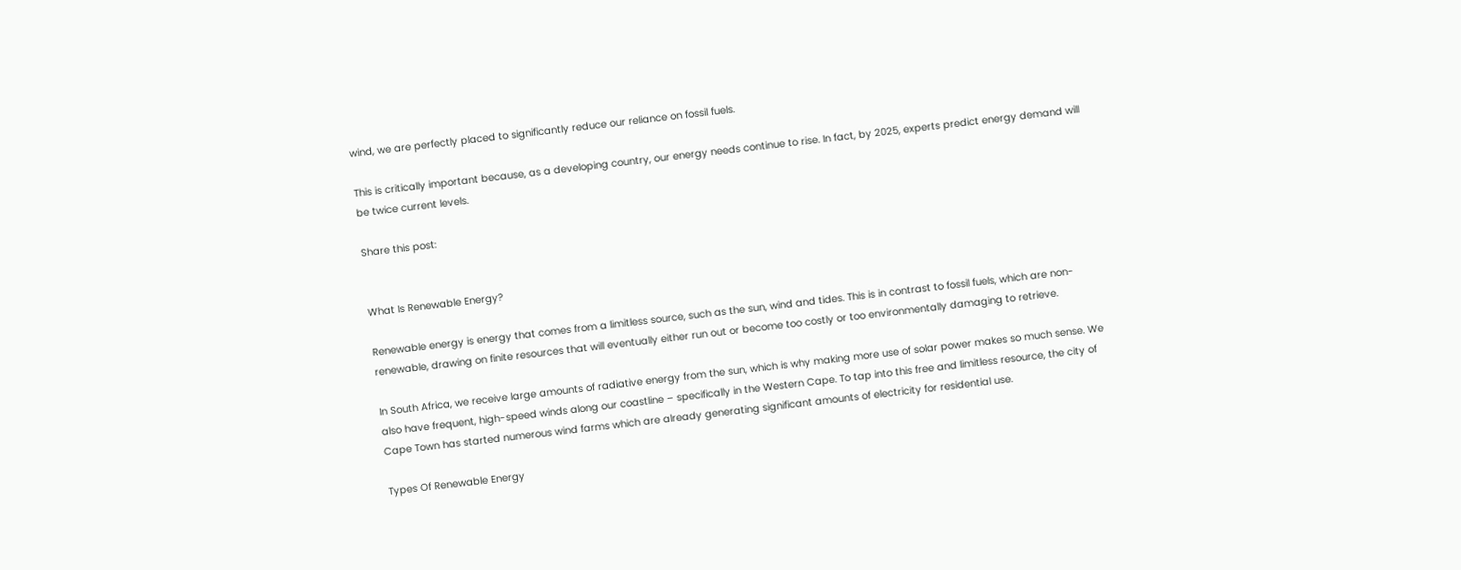wind, we are perfectly placed to significantly reduce our reliance on fossil fuels.

This is critically important because, as a developing country, our energy needs continue to rise. In fact, by 2025, experts predict energy demand will be twice current levels.

Share this post:


What Is Renewable Energy?

Renewable energy is energy that comes from a limitless source, such as the sun, wind and tides. This is in contrast to fossil fuels, which are non-renewable, drawing on finite resources that will eventually either run out or become too costly or too environmentally damaging to retrieve.

In South Africa, we receive large amounts of radiative energy from the sun, which is why making more use of solar power makes so much sense. We also have frequent, high-speed winds along our coastline – specifically in the Western Cape. To tap into this free and limitless resource, the city of Cape Town has started numerous wind farms which are already generating significant amounts of electricity for residential use.

Types Of Renewable Energy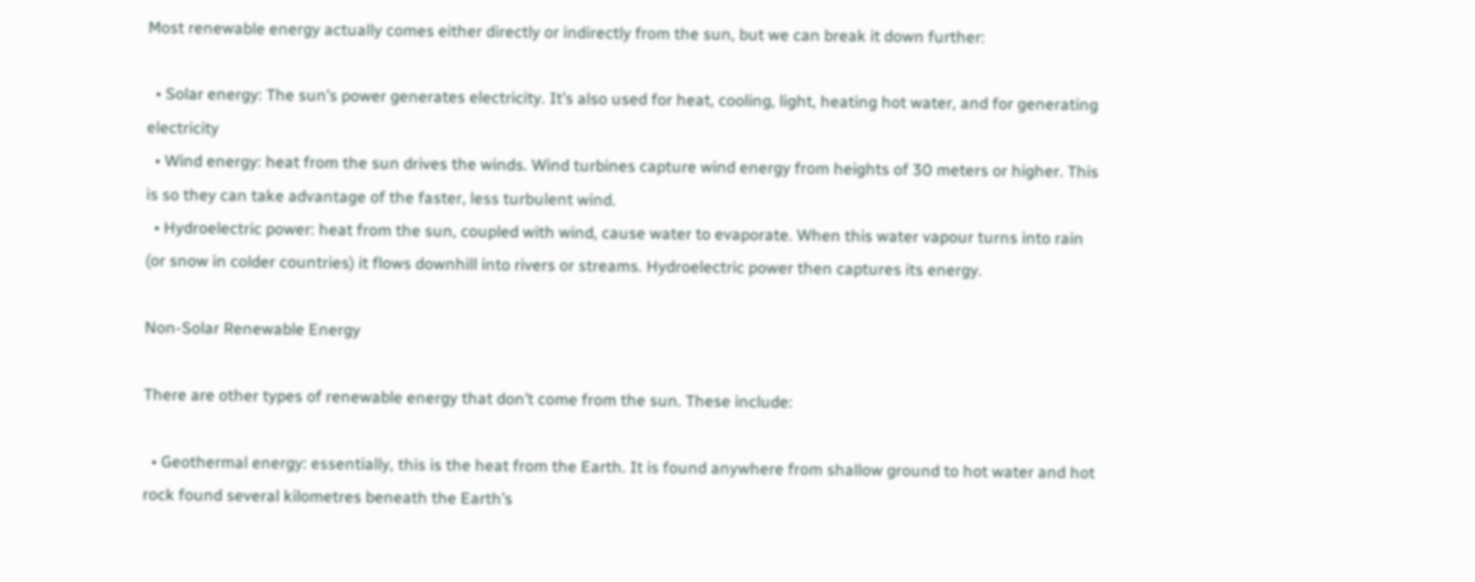Most renewable energy actually comes either directly or indirectly from the sun, but we can break it down further:

  • Solar energy: The sun’s power generates electricity. It’s also used for heat, cooling, light, heating hot water, and for generating electricity
  • Wind energy: heat from the sun drives the winds. Wind turbines capture wind energy from heights of 30 meters or higher. This is so they can take advantage of the faster, less turbulent wind.
  • Hydroelectric power: heat from the sun, coupled with wind, cause water to evaporate. When this water vapour turns into rain (or snow in colder countries) it flows downhill into rivers or streams. Hydroelectric power then captures its energy.

Non-Solar Renewable Energy

There are other types of renewable energy that don’t come from the sun. These include:

  • Geothermal energy: essentially, this is the heat from the Earth. It is found anywhere from shallow ground to hot water and hot rock found several kilometres beneath the Earth’s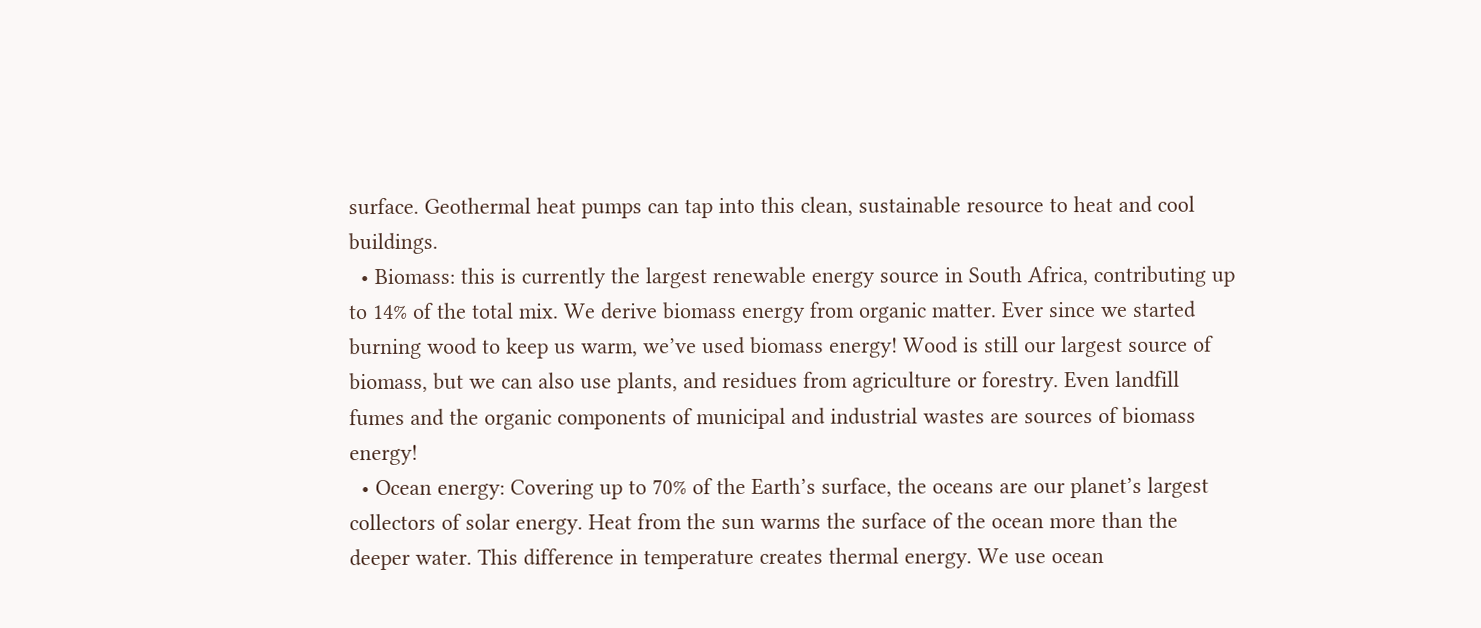surface. Geothermal heat pumps can tap into this clean, sustainable resource to heat and cool buildings.
  • Biomass: this is currently the largest renewable energy source in South Africa, contributing up to 14% of the total mix. We derive biomass energy from organic matter. Ever since we started burning wood to keep us warm, we’ve used biomass energy! Wood is still our largest source of biomass, but we can also use plants, and residues from agriculture or forestry. Even landfill fumes and the organic components of municipal and industrial wastes are sources of biomass energy!
  • Ocean energy: Covering up to 70% of the Earth’s surface, the oceans are our planet’s largest collectors of solar energy. Heat from the sun warms the surface of the ocean more than the deeper water. This difference in temperature creates thermal energy. We use ocean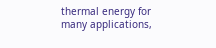thermal energy for many applications,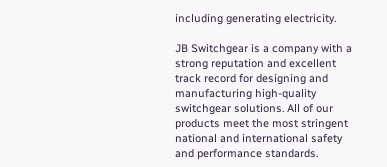including generating electricity.

JB Switchgear is a company with a strong reputation and excellent track record for designing and manufacturing high-quality switchgear solutions. All of our products meet the most stringent national and international safety and performance standards.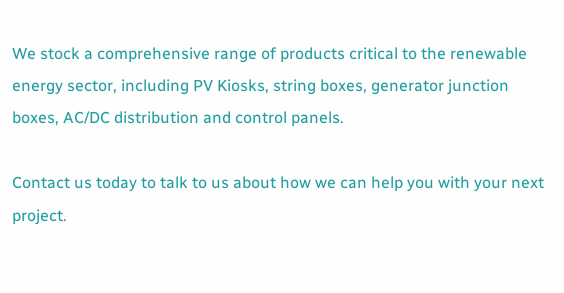We stock a comprehensive range of products critical to the renewable energy sector, including PV Kiosks, string boxes, generator junction boxes, AC/DC distribution and control panels.

Contact us today to talk to us about how we can help you with your next project.